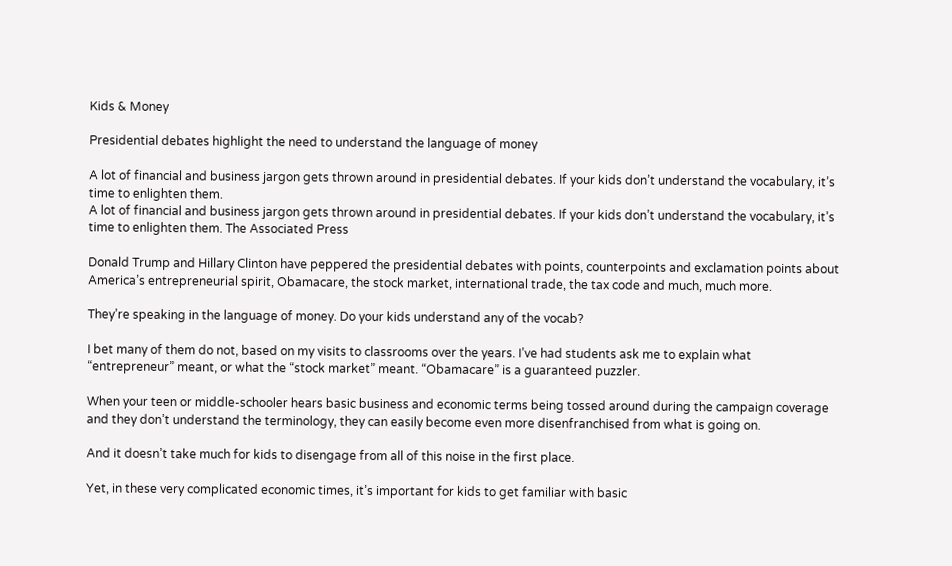Kids & Money

Presidential debates highlight the need to understand the language of money

A lot of financial and business jargon gets thrown around in presidential debates. If your kids don’t understand the vocabulary, it’s time to enlighten them.
A lot of financial and business jargon gets thrown around in presidential debates. If your kids don’t understand the vocabulary, it’s time to enlighten them. The Associated Press

Donald Trump and Hillary Clinton have peppered the presidential debates with points, counterpoints and exclamation points about America’s entrepreneurial spirit, Obamacare, the stock market, international trade, the tax code and much, much more.

They’re speaking in the language of money. Do your kids understand any of the vocab?

I bet many of them do not, based on my visits to classrooms over the years. I’ve had students ask me to explain what “entrepreneur” meant, or what the “stock market” meant. “Obamacare” is a guaranteed puzzler.

When your teen or middle-schooler hears basic business and economic terms being tossed around during the campaign coverage and they don’t understand the terminology, they can easily become even more disenfranchised from what is going on.

And it doesn’t take much for kids to disengage from all of this noise in the first place.

Yet, in these very complicated economic times, it’s important for kids to get familiar with basic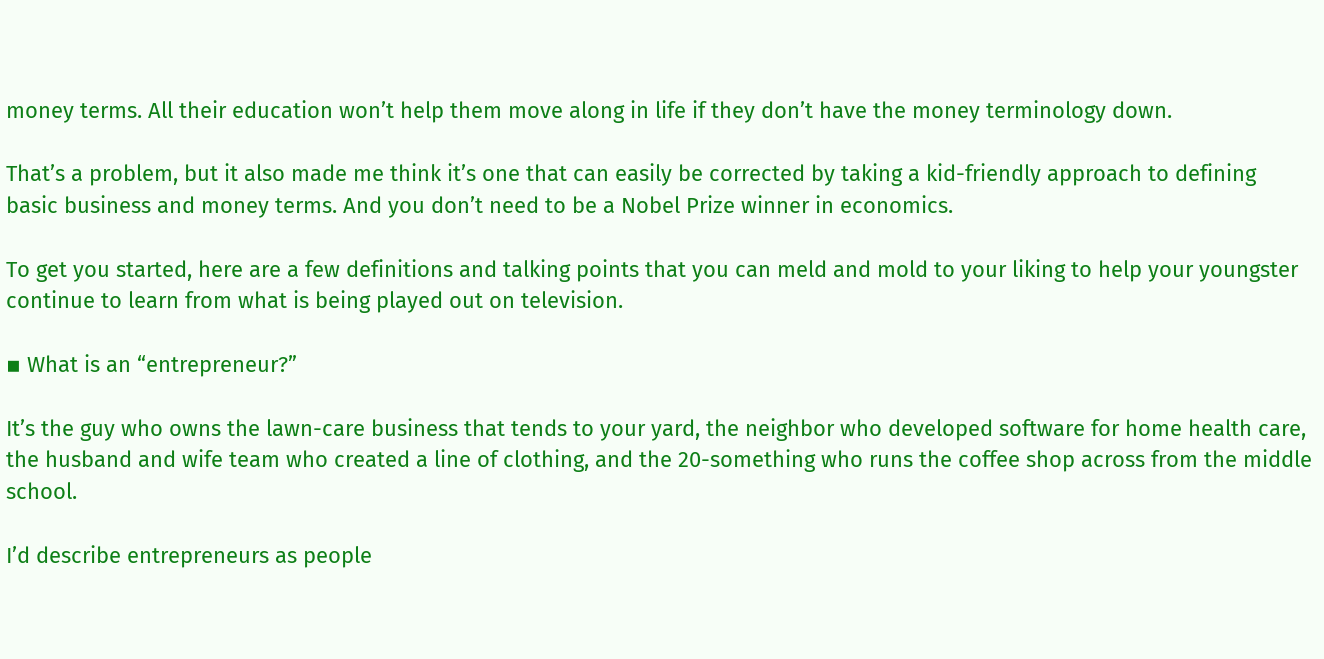money terms. All their education won’t help them move along in life if they don’t have the money terminology down.

That’s a problem, but it also made me think it’s one that can easily be corrected by taking a kid-friendly approach to defining basic business and money terms. And you don’t need to be a Nobel Prize winner in economics.

To get you started, here are a few definitions and talking points that you can meld and mold to your liking to help your youngster continue to learn from what is being played out on television.

▪ What is an “entrepreneur?”

It’s the guy who owns the lawn-care business that tends to your yard, the neighbor who developed software for home health care, the husband and wife team who created a line of clothing, and the 20-something who runs the coffee shop across from the middle school.

I’d describe entrepreneurs as people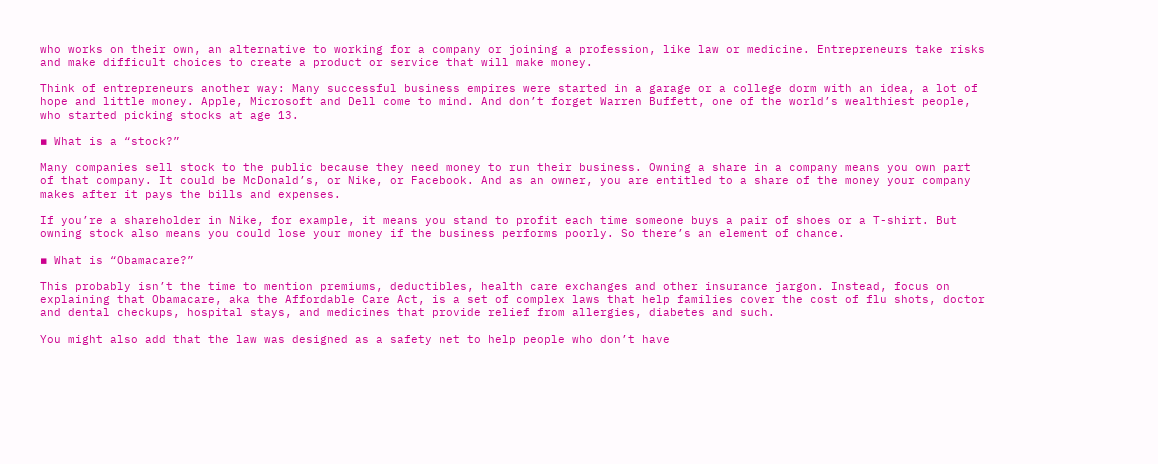who works on their own, an alternative to working for a company or joining a profession, like law or medicine. Entrepreneurs take risks and make difficult choices to create a product or service that will make money.

Think of entrepreneurs another way: Many successful business empires were started in a garage or a college dorm with an idea, a lot of hope and little money. Apple, Microsoft and Dell come to mind. And don’t forget Warren Buffett, one of the world’s wealthiest people, who started picking stocks at age 13.

▪ What is a “stock?”

Many companies sell stock to the public because they need money to run their business. Owning a share in a company means you own part of that company. It could be McDonald’s, or Nike, or Facebook. And as an owner, you are entitled to a share of the money your company makes after it pays the bills and expenses.

If you’re a shareholder in Nike, for example, it means you stand to profit each time someone buys a pair of shoes or a T-shirt. But owning stock also means you could lose your money if the business performs poorly. So there’s an element of chance.

▪ What is “Obamacare?”

This probably isn’t the time to mention premiums, deductibles, health care exchanges and other insurance jargon. Instead, focus on explaining that Obamacare, aka the Affordable Care Act, is a set of complex laws that help families cover the cost of flu shots, doctor and dental checkups, hospital stays, and medicines that provide relief from allergies, diabetes and such.

You might also add that the law was designed as a safety net to help people who don’t have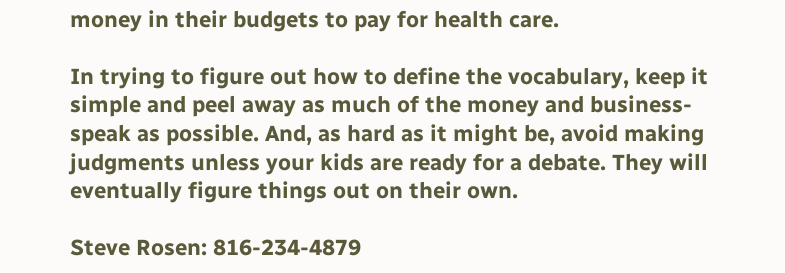money in their budgets to pay for health care.

In trying to figure out how to define the vocabulary, keep it simple and peel away as much of the money and business-speak as possible. And, as hard as it might be, avoid making judgments unless your kids are ready for a debate. They will eventually figure things out on their own.

Steve Rosen: 816-234-4879